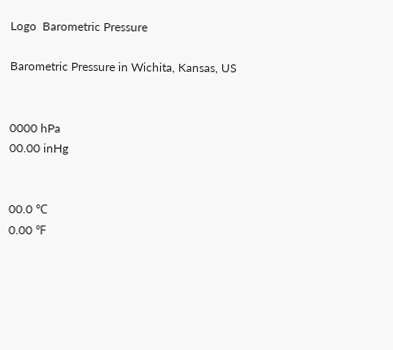Logo  Barometric Pressure

Barometric Pressure in Wichita, Kansas, US


0000 hPa
00.00 inHg


00.0 ℃
0.00 ℉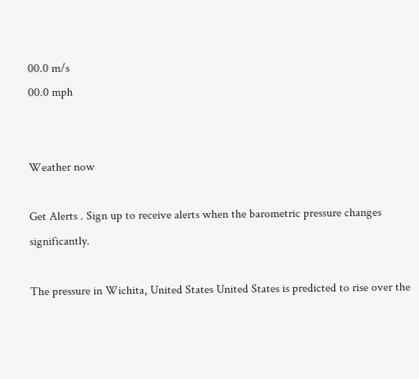00.0 m/s
00.0 mph


Weather now

Get Alerts . Sign up to receive alerts when the barometric pressure changes significantly.

The pressure in Wichita, United States United States is predicted to rise over the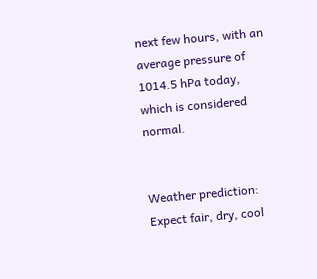next few hours, with an average pressure of 1014.5 hPa today, which is considered normal.


Weather prediction: Expect fair, dry, cool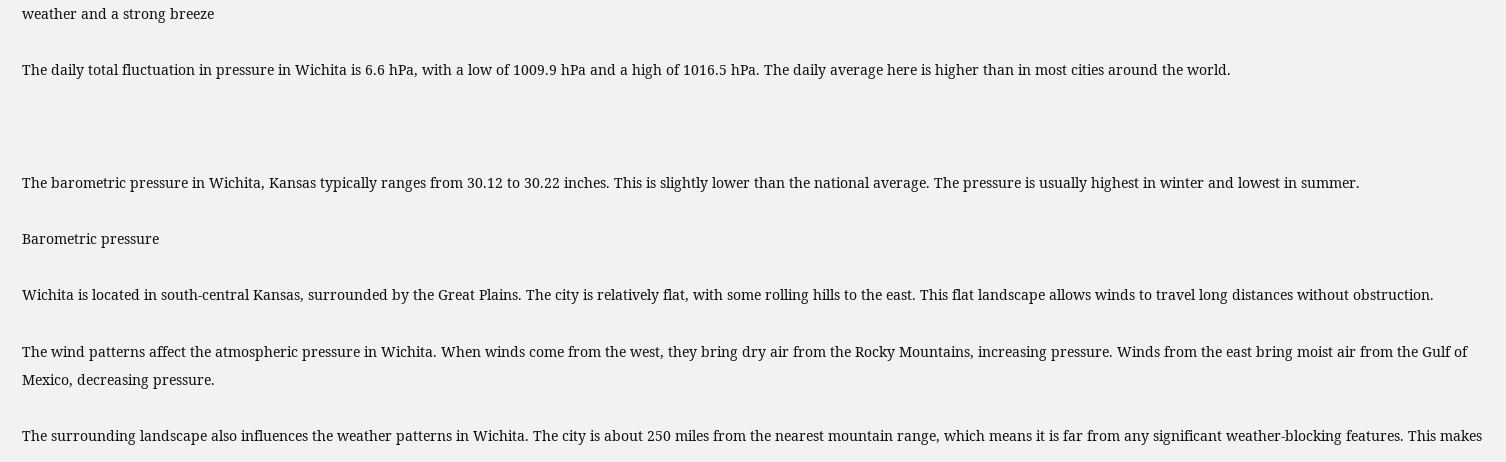weather and a strong breeze

The daily total fluctuation in pressure in Wichita is 6.6 hPa, with a low of 1009.9 hPa and a high of 1016.5 hPa. The daily average here is higher than in most cities around the world.



The barometric pressure in Wichita, Kansas typically ranges from 30.12 to 30.22 inches. This is slightly lower than the national average. The pressure is usually highest in winter and lowest in summer.

Barometric pressure

Wichita is located in south-central Kansas, surrounded by the Great Plains. The city is relatively flat, with some rolling hills to the east. This flat landscape allows winds to travel long distances without obstruction.

The wind patterns affect the atmospheric pressure in Wichita. When winds come from the west, they bring dry air from the Rocky Mountains, increasing pressure. Winds from the east bring moist air from the Gulf of Mexico, decreasing pressure.

The surrounding landscape also influences the weather patterns in Wichita. The city is about 250 miles from the nearest mountain range, which means it is far from any significant weather-blocking features. This makes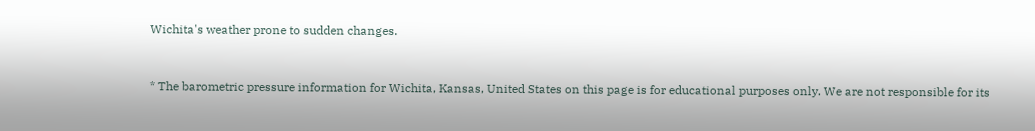Wichita's weather prone to sudden changes.


* The barometric pressure information for Wichita, Kansas, United States on this page is for educational purposes only. We are not responsible for its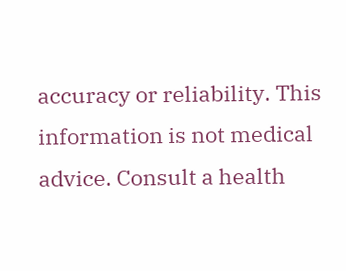accuracy or reliability. This information is not medical advice. Consult a health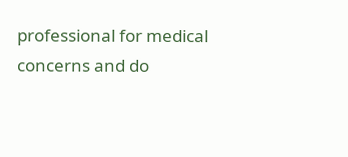professional for medical concerns and do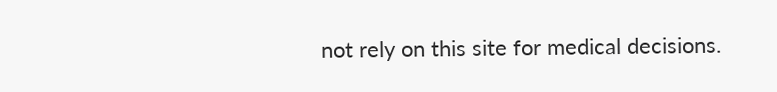not rely on this site for medical decisions.